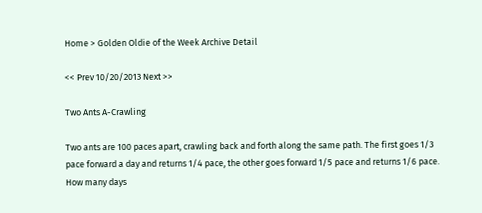Home > Golden Oldie of the Week Archive Detail

<< Prev 10/20/2013 Next >>

Two Ants A-Crawling

Two ants are 100 paces apart, crawling back and forth along the same path. The first goes 1/3 pace forward a day and returns 1/4 pace, the other goes forward 1/5 pace and returns 1/6 pace. How many days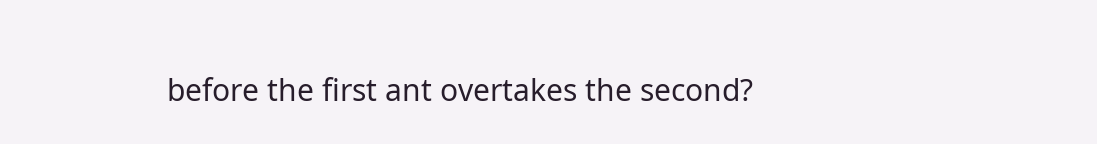before the first ant overtakes the second?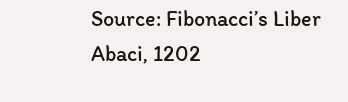Source: Fibonacci’s Liber Abaci, 1202